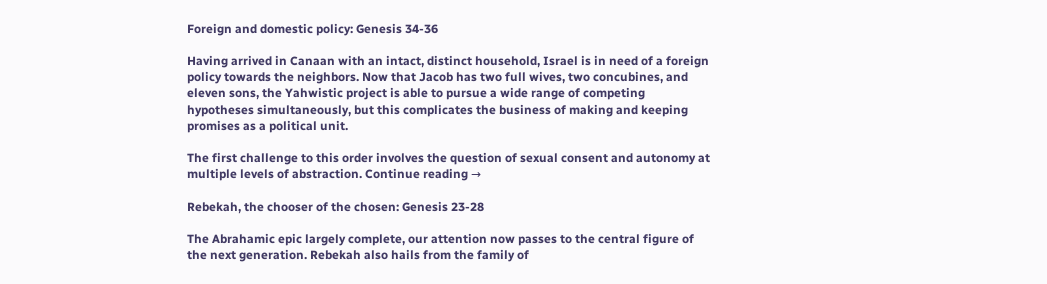Foreign and domestic policy: Genesis 34-36

Having arrived in Canaan with an intact, distinct household, Israel is in need of a foreign policy towards the neighbors. Now that Jacob has two full wives, two concubines, and eleven sons, the Yahwistic project is able to pursue a wide range of competing hypotheses simultaneously, but this complicates the business of making and keeping promises as a political unit.

The first challenge to this order involves the question of sexual consent and autonomy at multiple levels of abstraction. Continue reading →

Rebekah, the chooser of the chosen: Genesis 23-28

The Abrahamic epic largely complete, our attention now passes to the central figure of the next generation. Rebekah also hails from the family of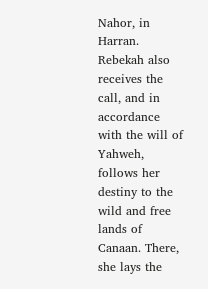Nahor, in Harran. Rebekah also receives the call, and in accordance with the will of Yahweh, follows her destiny to the wild and free lands of Canaan. There, she lays the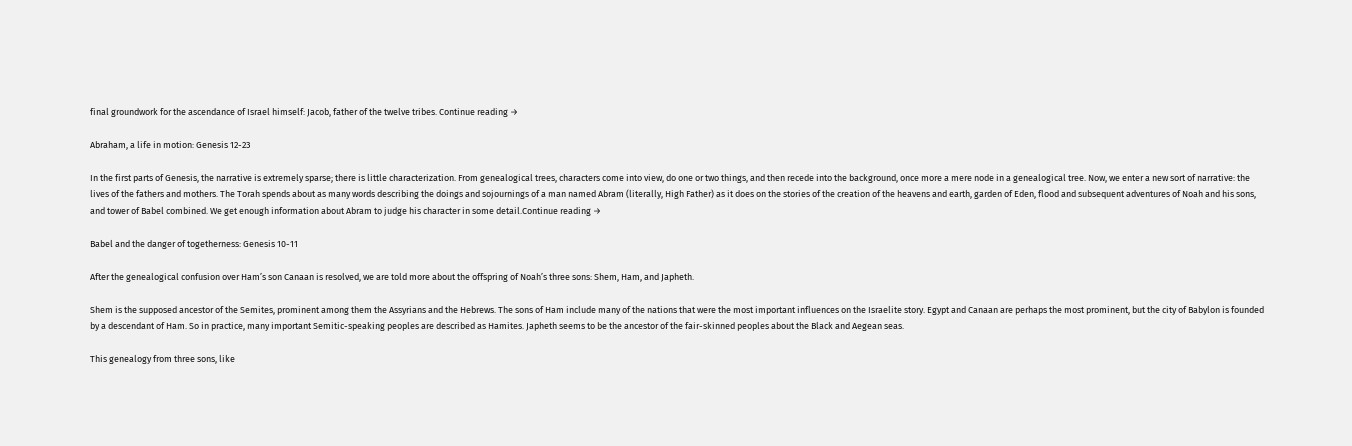final groundwork for the ascendance of Israel himself: Jacob, father of the twelve tribes. Continue reading →

Abraham, a life in motion: Genesis 12-23

In the first parts of Genesis, the narrative is extremely sparse; there is little characterization. From genealogical trees, characters come into view, do one or two things, and then recede into the background, once more a mere node in a genealogical tree. Now, we enter a new sort of narrative: the lives of the fathers and mothers. The Torah spends about as many words describing the doings and sojournings of a man named Abram (literally, High Father) as it does on the stories of the creation of the heavens and earth, garden of Eden, flood and subsequent adventures of Noah and his sons, and tower of Babel combined. We get enough information about Abram to judge his character in some detail.Continue reading →

Babel and the danger of togetherness: Genesis 10-11

After the genealogical confusion over Ham’s son Canaan is resolved, we are told more about the offspring of Noah’s three sons: Shem, Ham, and Japheth.

Shem is the supposed ancestor of the Semites, prominent among them the Assyrians and the Hebrews. The sons of Ham include many of the nations that were the most important influences on the Israelite story. Egypt and Canaan are perhaps the most prominent, but the city of Babylon is founded by a descendant of Ham. So in practice, many important Semitic-speaking peoples are described as Hamites. Japheth seems to be the ancestor of the fair-skinned peoples about the Black and Aegean seas.

This genealogy from three sons, like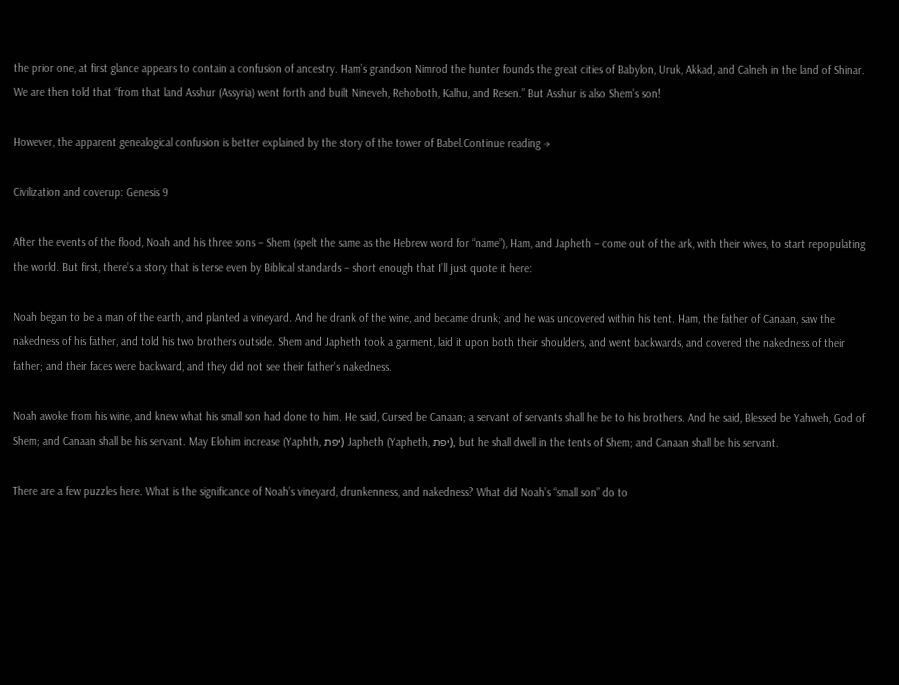the prior one, at first glance appears to contain a confusion of ancestry. Ham’s grandson Nimrod the hunter founds the great cities of Babylon, Uruk, Akkad, and Calneh in the land of Shinar. We are then told that “from that land Asshur (Assyria) went forth and built Nineveh, Rehoboth, Kalhu, and Resen.” But Asshur is also Shem’s son!

However, the apparent genealogical confusion is better explained by the story of the tower of Babel.Continue reading →

Civilization and coverup: Genesis 9

After the events of the flood, Noah and his three sons – Shem (spelt the same as the Hebrew word for “name”), Ham, and Japheth – come out of the ark, with their wives, to start repopulating the world. But first, there’s a story that is terse even by Biblical standards – short enough that I’ll just quote it here:

Noah began to be a man of the earth, and planted a vineyard. And he drank of the wine, and became drunk; and he was uncovered within his tent. Ham, the father of Canaan, saw the nakedness of his father, and told his two brothers outside. Shem and Japheth took a garment, laid it upon both their shoulders, and went backwards, and covered the nakedness of their father; and their faces were backward, and they did not see their father’s nakedness.

Noah awoke from his wine, and knew what his small son had done to him. He said, Cursed be Canaan; a servant of servants shall he be to his brothers. And he said, Blessed be Yahweh, God of Shem; and Canaan shall be his servant. May Elohim increase (Yaphth, יפת) Japheth (Yapheth, יפת), but he shall dwell in the tents of Shem; and Canaan shall be his servant.

There are a few puzzles here. What is the significance of Noah’s vineyard, drunkenness, and nakedness? What did Noah’s “small son” do to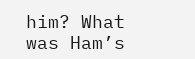him? What was Ham’s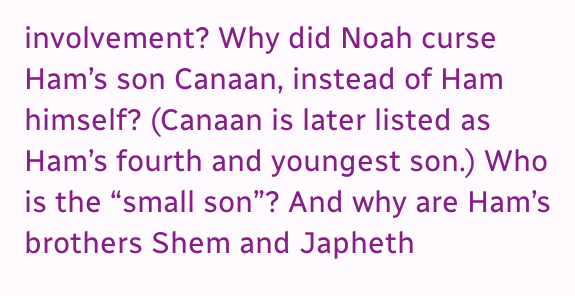involvement? Why did Noah curse Ham’s son Canaan, instead of Ham himself? (Canaan is later listed as Ham’s fourth and youngest son.) Who is the “small son”? And why are Ham’s brothers Shem and Japheth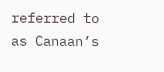referred to as Canaan’s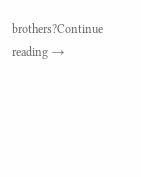brothers?Continue reading →